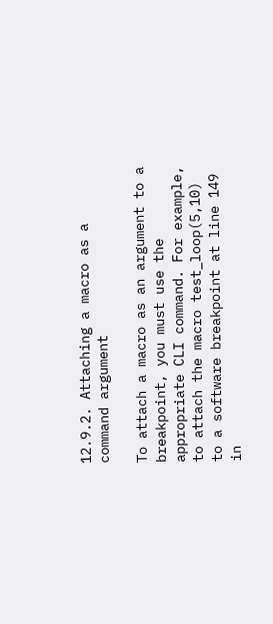12.9.2. Attaching a macro as a command argument

To attach a macro as an argument to a breakpoint, you must use the appropriate CLI command. For example, to attach the macro test_loop(5,10) to a software breakpoint at line 149 in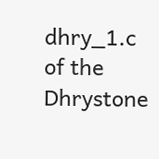dhry_1.c of the Dhrystone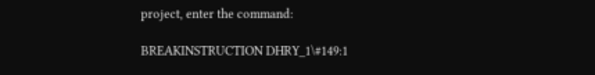project, enter the command:

BREAKINSTRUCTION DHRY_1\#149:1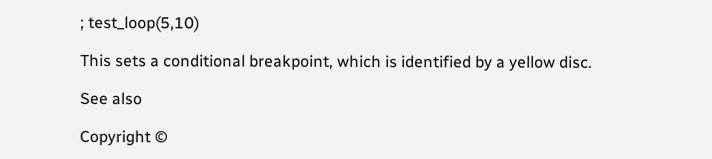; test_loop(5,10)

This sets a conditional breakpoint, which is identified by a yellow disc.

See also

Copyright ©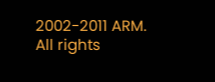2002-2011 ARM. All rights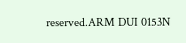reserved.ARM DUI 0153N